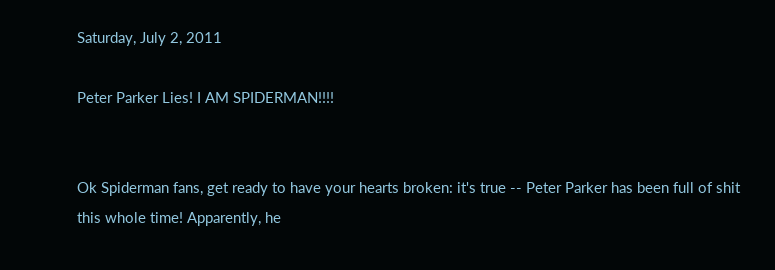Saturday, July 2, 2011

Peter Parker Lies! I AM SPIDERMAN!!!!


Ok Spiderman fans, get ready to have your hearts broken: it's true -- Peter Parker has been full of shit this whole time! Apparently, he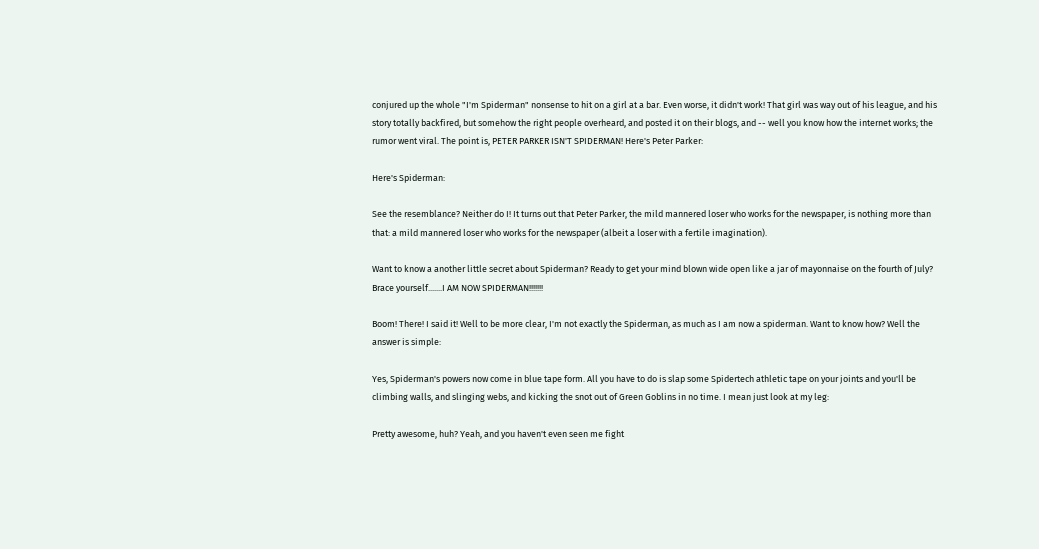conjured up the whole "I'm Spiderman" nonsense to hit on a girl at a bar. Even worse, it didn't work! That girl was way out of his league, and his story totally backfired, but somehow the right people overheard, and posted it on their blogs, and -- well you know how the internet works; the rumor went viral. The point is, PETER PARKER ISN'T SPIDERMAN! Here's Peter Parker:

Here's Spiderman:

See the resemblance? Neither do I! It turns out that Peter Parker, the mild mannered loser who works for the newspaper, is nothing more than that: a mild mannered loser who works for the newspaper (albeit a loser with a fertile imagination).

Want to know a another little secret about Spiderman? Ready to get your mind blown wide open like a jar of mayonnaise on the fourth of July? Brace yourself.......I AM NOW SPIDERMAN!!!!!!!

Boom! There! I said it! Well to be more clear, I'm not exactly the Spiderman, as much as I am now a spiderman. Want to know how? Well the answer is simple:

Yes, Spiderman's powers now come in blue tape form. All you have to do is slap some Spidertech athletic tape on your joints and you'll be climbing walls, and slinging webs, and kicking the snot out of Green Goblins in no time. I mean just look at my leg:

Pretty awesome, huh? Yeah, and you haven't even seen me fight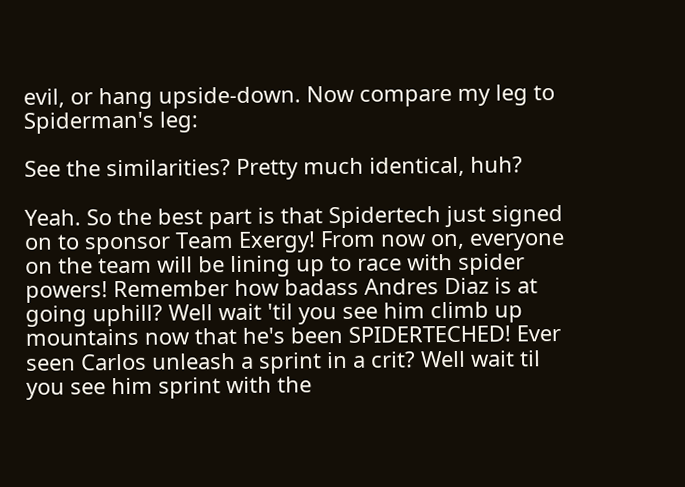evil, or hang upside-down. Now compare my leg to Spiderman's leg:

See the similarities? Pretty much identical, huh?

Yeah. So the best part is that Spidertech just signed on to sponsor Team Exergy! From now on, everyone on the team will be lining up to race with spider powers! Remember how badass Andres Diaz is at going uphill? Well wait 'til you see him climb up mountains now that he's been SPIDERTECHED! Ever seen Carlos unleash a sprint in a crit? Well wait til you see him sprint with the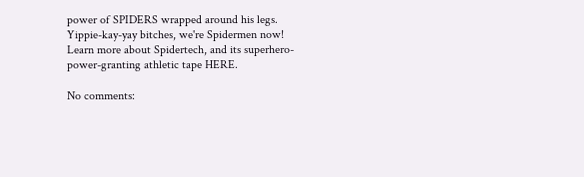power of SPIDERS wrapped around his legs. Yippie-kay-yay bitches, we're Spidermen now! Learn more about Spidertech, and its superhero-power-granting athletic tape HERE.

No comments: